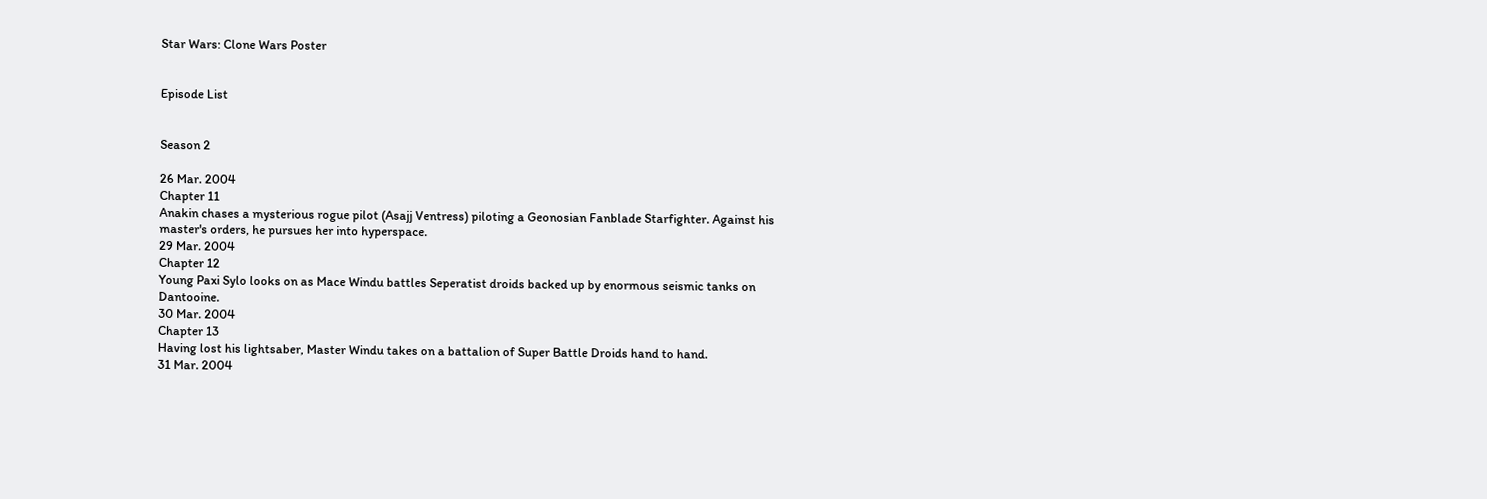Star Wars: Clone Wars Poster


Episode List


Season 2

26 Mar. 2004
Chapter 11
Anakin chases a mysterious rogue pilot (Asajj Ventress) piloting a Geonosian Fanblade Starfighter. Against his master's orders, he pursues her into hyperspace.
29 Mar. 2004
Chapter 12
Young Paxi Sylo looks on as Mace Windu battles Seperatist droids backed up by enormous seismic tanks on Dantooine.
30 Mar. 2004
Chapter 13
Having lost his lightsaber, Master Windu takes on a battalion of Super Battle Droids hand to hand.
31 Mar. 2004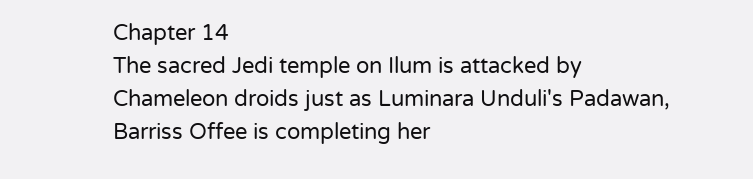Chapter 14
The sacred Jedi temple on Ilum is attacked by Chameleon droids just as Luminara Unduli's Padawan, Barriss Offee is completing her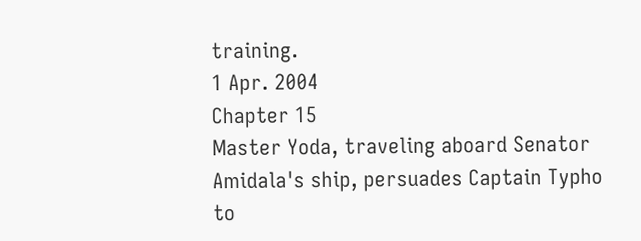training.
1 Apr. 2004
Chapter 15
Master Yoda, traveling aboard Senator Amidala's ship, persuades Captain Typho to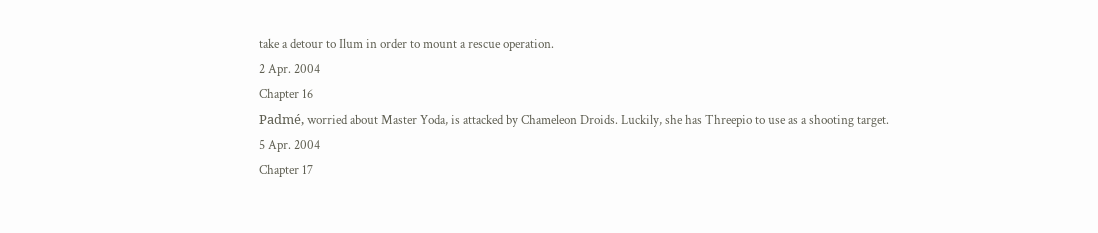take a detour to Ilum in order to mount a rescue operation.
2 Apr. 2004
Chapter 16
Padmé, worried about Master Yoda, is attacked by Chameleon Droids. Luckily, she has Threepio to use as a shooting target.
5 Apr. 2004
Chapter 17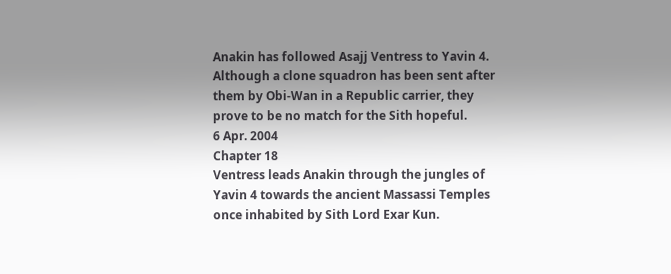Anakin has followed Asajj Ventress to Yavin 4. Although a clone squadron has been sent after them by Obi-Wan in a Republic carrier, they prove to be no match for the Sith hopeful.
6 Apr. 2004
Chapter 18
Ventress leads Anakin through the jungles of Yavin 4 towards the ancient Massassi Temples once inhabited by Sith Lord Exar Kun.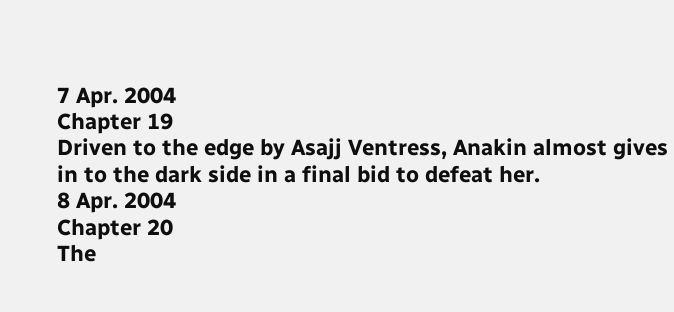7 Apr. 2004
Chapter 19
Driven to the edge by Asajj Ventress, Anakin almost gives in to the dark side in a final bid to defeat her.
8 Apr. 2004
Chapter 20
The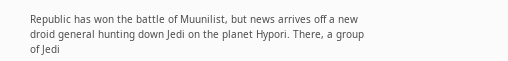Republic has won the battle of Muunilist, but news arrives off a new droid general hunting down Jedi on the planet Hypori. There, a group of Jedi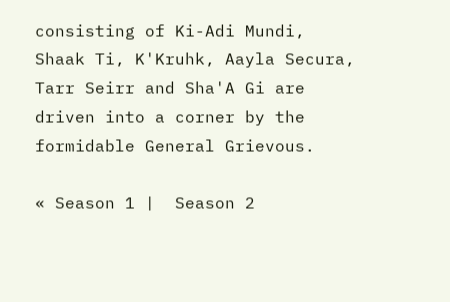consisting of Ki-Adi Mundi, Shaak Ti, K'Kruhk, Aayla Secura, Tarr Seirr and Sha'A Gi are driven into a corner by the formidable General Grievous.

« Season 1 |  Season 2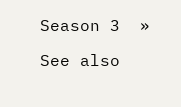Season 3  »

See also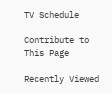TV Schedule

Contribute to This Page

Recently Viewed